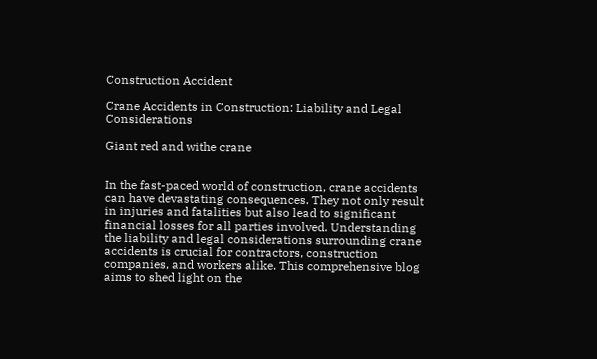Construction Accident

Crane Accidents in Construction: Liability and Legal Considerations

Giant red and withe crane


In the fast-paced world of construction, crane accidents can have devastating consequences. They not only result in injuries and fatalities but also lead to significant financial losses for all parties involved. Understanding the liability and legal considerations surrounding crane accidents is crucial for contractors, construction companies, and workers alike. This comprehensive blog aims to shed light on the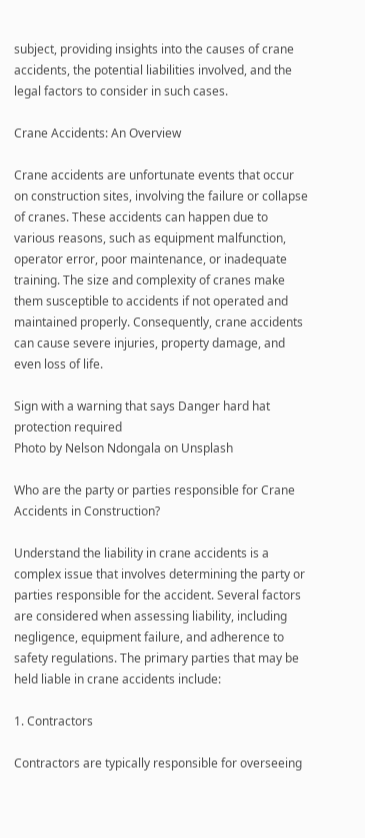subject, providing insights into the causes of crane accidents, the potential liabilities involved, and the legal factors to consider in such cases.

Crane Accidents: An Overview

Crane accidents are unfortunate events that occur on construction sites, involving the failure or collapse of cranes. These accidents can happen due to various reasons, such as equipment malfunction, operator error, poor maintenance, or inadequate training. The size and complexity of cranes make them susceptible to accidents if not operated and maintained properly. Consequently, crane accidents can cause severe injuries, property damage, and even loss of life.

Sign with a warning that says Danger hard hat protection required
Photo by Nelson Ndongala on Unsplash

Who are the party or parties responsible for Crane Accidents in Construction?

Understand the liability in crane accidents is a complex issue that involves determining the party or parties responsible for the accident. Several factors are considered when assessing liability, including negligence, equipment failure, and adherence to safety regulations. The primary parties that may be held liable in crane accidents include:

1. Contractors

Contractors are typically responsible for overseeing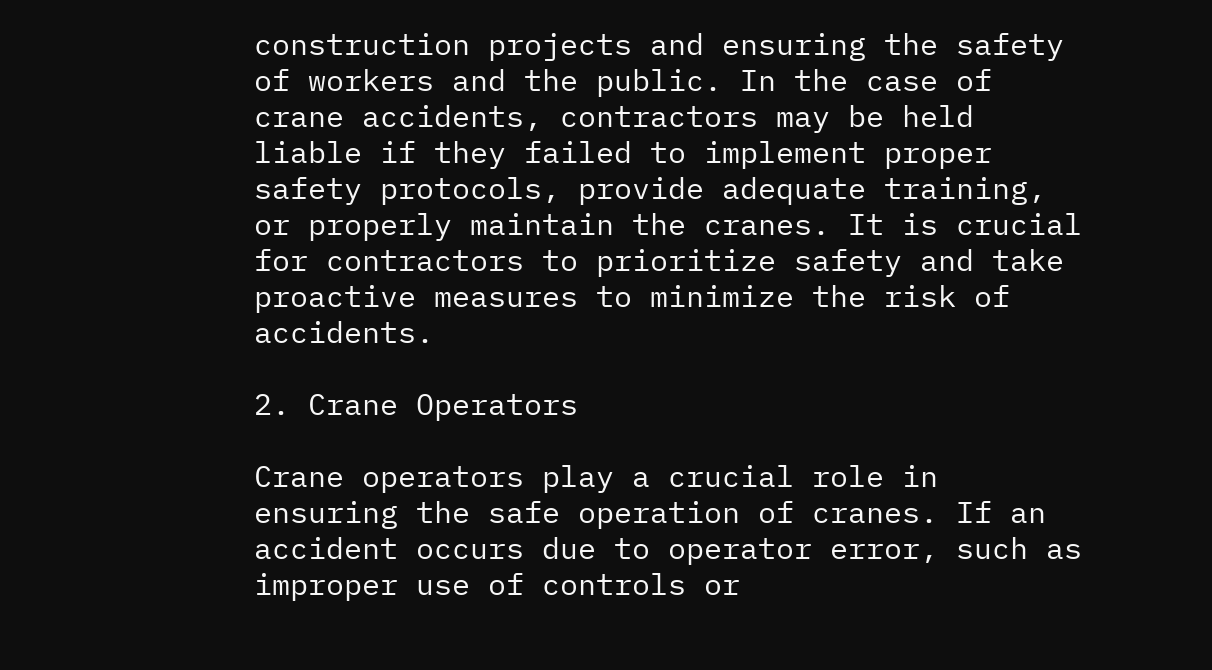construction projects and ensuring the safety of workers and the public. In the case of crane accidents, contractors may be held liable if they failed to implement proper safety protocols, provide adequate training, or properly maintain the cranes. It is crucial for contractors to prioritize safety and take proactive measures to minimize the risk of accidents.

2. Crane Operators

Crane operators play a crucial role in ensuring the safe operation of cranes. If an accident occurs due to operator error, such as improper use of controls or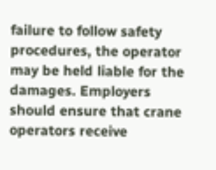failure to follow safety procedures, the operator may be held liable for the damages. Employers should ensure that crane operators receive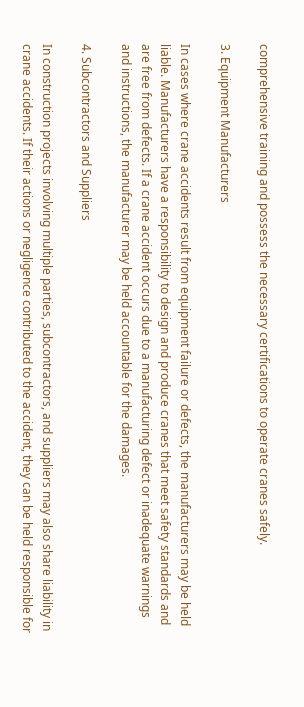comprehensive training and possess the necessary certifications to operate cranes safely.

3. Equipment Manufacturers

In cases where crane accidents result from equipment failure or defects, the manufacturers may be held liable. Manufacturers have a responsibility to design and produce cranes that meet safety standards and are free from defects. If a crane accident occurs due to a manufacturing defect or inadequate warnings and instructions, the manufacturer may be held accountable for the damages.

4. Subcontractors and Suppliers

In construction projects involving multiple parties, subcontractors, and suppliers may also share liability in crane accidents. If their actions or negligence contributed to the accident, they can be held responsible for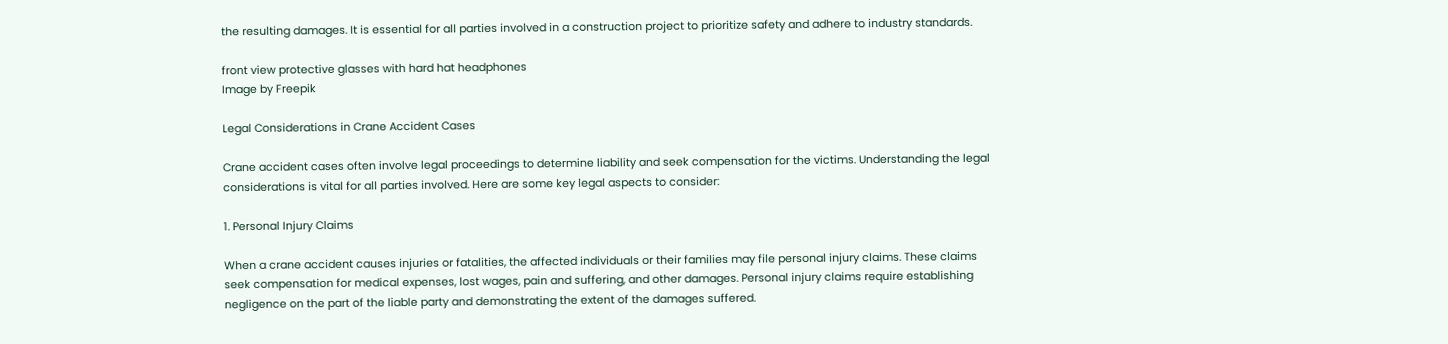the resulting damages. It is essential for all parties involved in a construction project to prioritize safety and adhere to industry standards.

front view protective glasses with hard hat headphones
Image by Freepik

Legal Considerations in Crane Accident Cases

Crane accident cases often involve legal proceedings to determine liability and seek compensation for the victims. Understanding the legal considerations is vital for all parties involved. Here are some key legal aspects to consider:

1. Personal Injury Claims

When a crane accident causes injuries or fatalities, the affected individuals or their families may file personal injury claims. These claims seek compensation for medical expenses, lost wages, pain and suffering, and other damages. Personal injury claims require establishing negligence on the part of the liable party and demonstrating the extent of the damages suffered.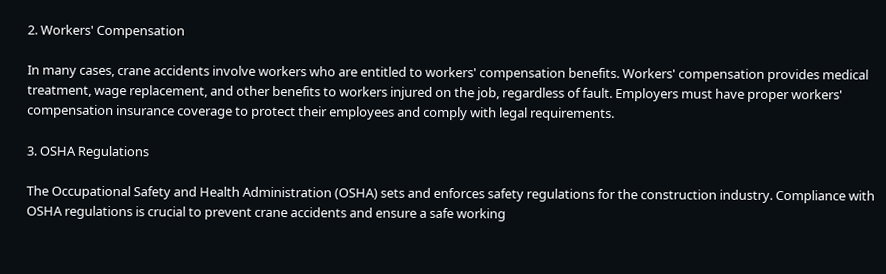2. Workers' Compensation

In many cases, crane accidents involve workers who are entitled to workers' compensation benefits. Workers' compensation provides medical treatment, wage replacement, and other benefits to workers injured on the job, regardless of fault. Employers must have proper workers' compensation insurance coverage to protect their employees and comply with legal requirements.

3. OSHA Regulations

The Occupational Safety and Health Administration (OSHA) sets and enforces safety regulations for the construction industry. Compliance with OSHA regulations is crucial to prevent crane accidents and ensure a safe working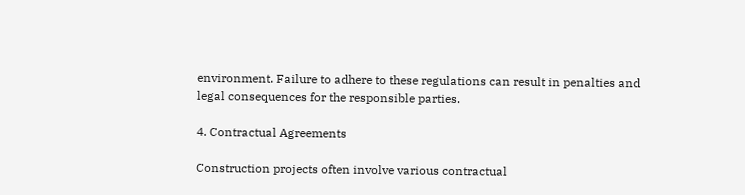environment. Failure to adhere to these regulations can result in penalties and legal consequences for the responsible parties.

4. Contractual Agreements

Construction projects often involve various contractual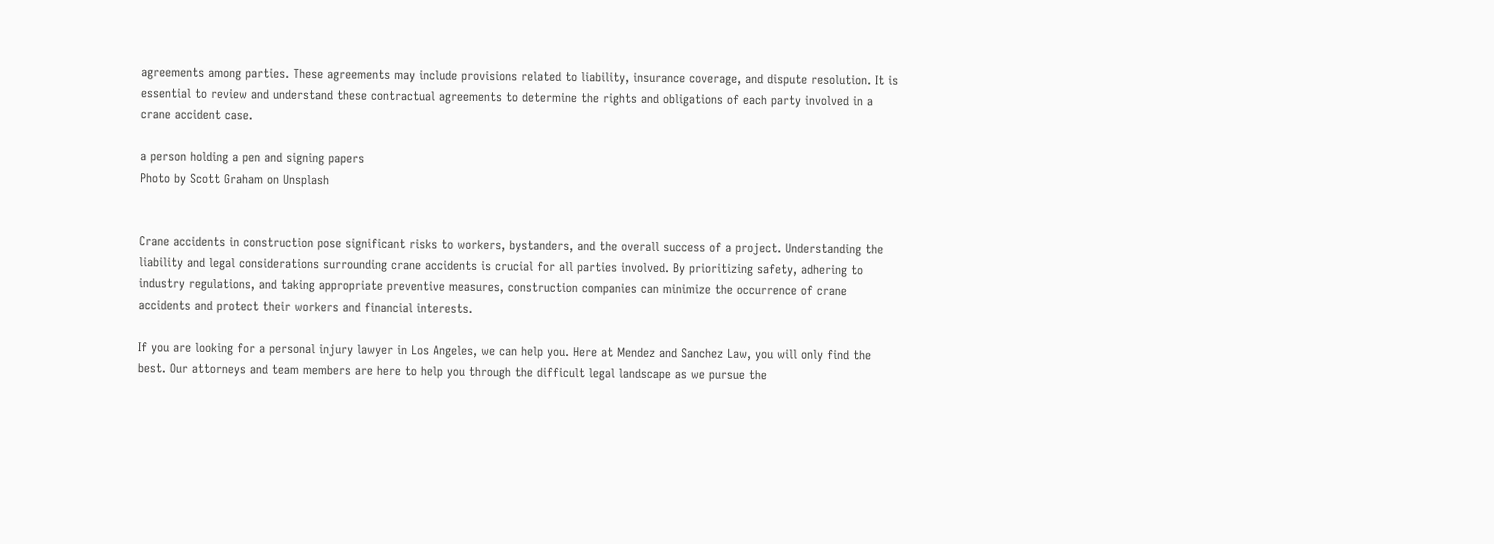agreements among parties. These agreements may include provisions related to liability, insurance coverage, and dispute resolution. It is essential to review and understand these contractual agreements to determine the rights and obligations of each party involved in a crane accident case.

a person holding a pen and signing papers
Photo by Scott Graham on Unsplash


Crane accidents in construction pose significant risks to workers, bystanders, and the overall success of a project. Understanding the liability and legal considerations surrounding crane accidents is crucial for all parties involved. By prioritizing safety, adhering to industry regulations, and taking appropriate preventive measures, construction companies can minimize the occurrence of crane accidents and protect their workers and financial interests.

If you are looking for a personal injury lawyer in Los Angeles, we can help you. Here at Mendez and Sanchez Law, you will only find the best. Our attorneys and team members are here to help you through the difficult legal landscape as we pursue the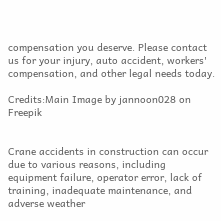compensation you deserve. Please contact us for your injury, auto accident, workers' compensation, and other legal needs today.

Credits:Main Image by jannoon028 on Freepik


Crane accidents in construction can occur due to various reasons, including equipment failure, operator error, lack of training, inadequate maintenance, and adverse weather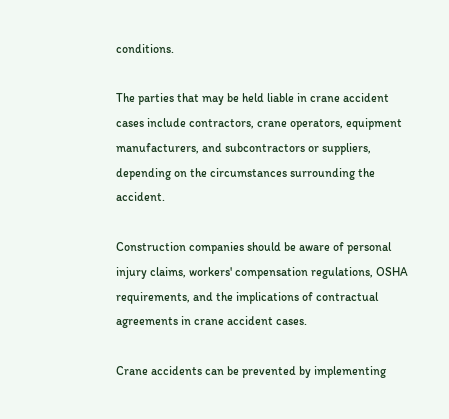conditions.

The parties that may be held liable in crane accident cases include contractors, crane operators, equipment manufacturers, and subcontractors or suppliers, depending on the circumstances surrounding the accident.

Construction companies should be aware of personal injury claims, workers' compensation regulations, OSHA requirements, and the implications of contractual agreements in crane accident cases.

Crane accidents can be prevented by implementing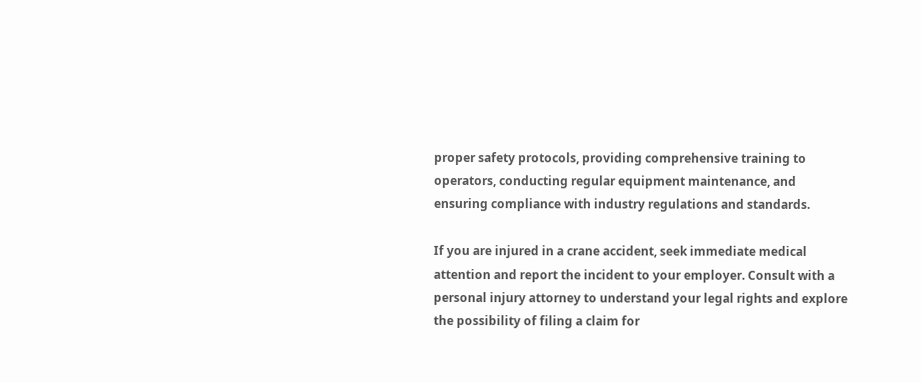proper safety protocols, providing comprehensive training to operators, conducting regular equipment maintenance, and ensuring compliance with industry regulations and standards.

If you are injured in a crane accident, seek immediate medical attention and report the incident to your employer. Consult with a personal injury attorney to understand your legal rights and explore the possibility of filing a claim for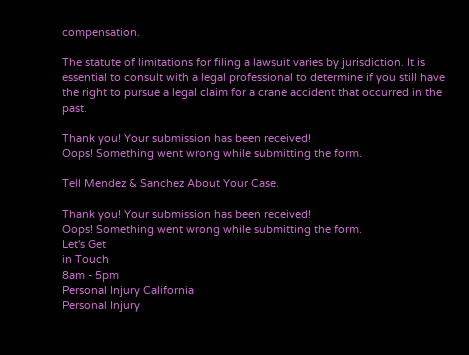compensation.

The statute of limitations for filing a lawsuit varies by jurisdiction. It is essential to consult with a legal professional to determine if you still have the right to pursue a legal claim for a crane accident that occurred in the past.

Thank you! Your submission has been received!
Oops! Something went wrong while submitting the form.

Tell Mendez & Sanchez About Your Case.

Thank you! Your submission has been received!
Oops! Something went wrong while submitting the form.
Let's Get
in Touch
8am - 5pm
Personal Injury California
Personal Injury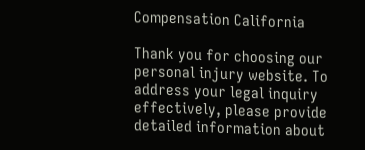Compensation California

Thank you for choosing our personal injury website. To address your legal inquiry effectively, please provide detailed information about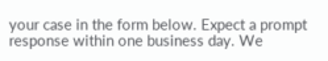your case in the form below. Expect a prompt response within one business day. We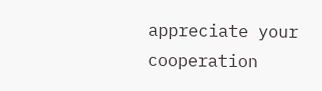appreciate your cooperation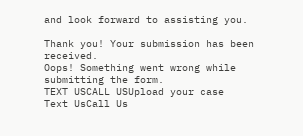and look forward to assisting you.

Thank you! Your submission has been received.
Oops! Something went wrong while submitting the form.
TEXT USCALL USUpload your case
Text UsCall Us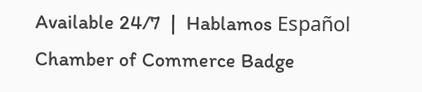Available 24/7  |  Hablamos Español
Chamber of Commerce Badge